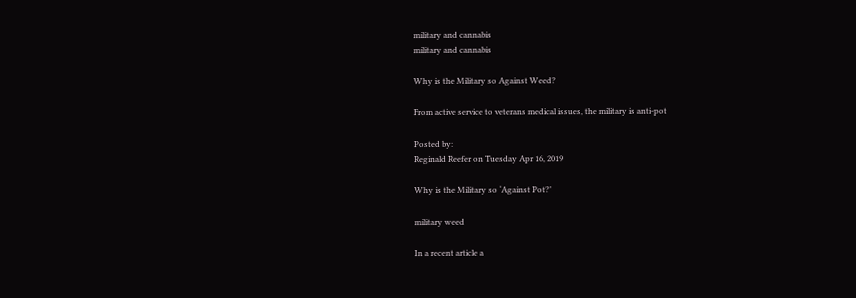military and cannabis
military and cannabis

Why is the Military so Against Weed?

From active service to veterans medical issues, the military is anti-pot

Posted by:
Reginald Reefer on Tuesday Apr 16, 2019

Why is the Military so ‘Against Pot?’

military weed

In a recent article a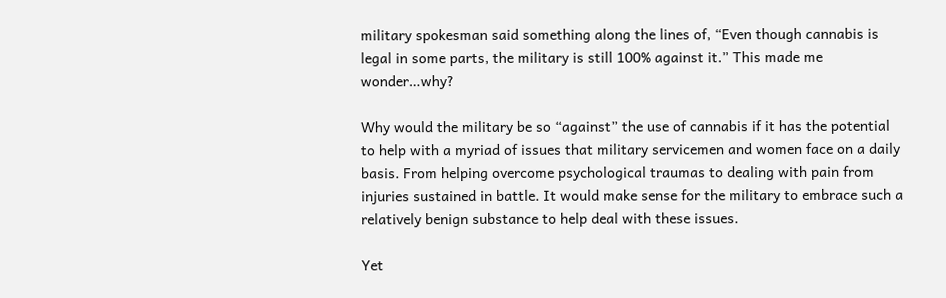military spokesman said something along the lines of, “Even though cannabis is legal in some parts, the military is still 100% against it.” This made me wonder…why?

Why would the military be so “against” the use of cannabis if it has the potential to help with a myriad of issues that military servicemen and women face on a daily basis. From helping overcome psychological traumas to dealing with pain from injuries sustained in battle. It would make sense for the military to embrace such a relatively benign substance to help deal with these issues.

Yet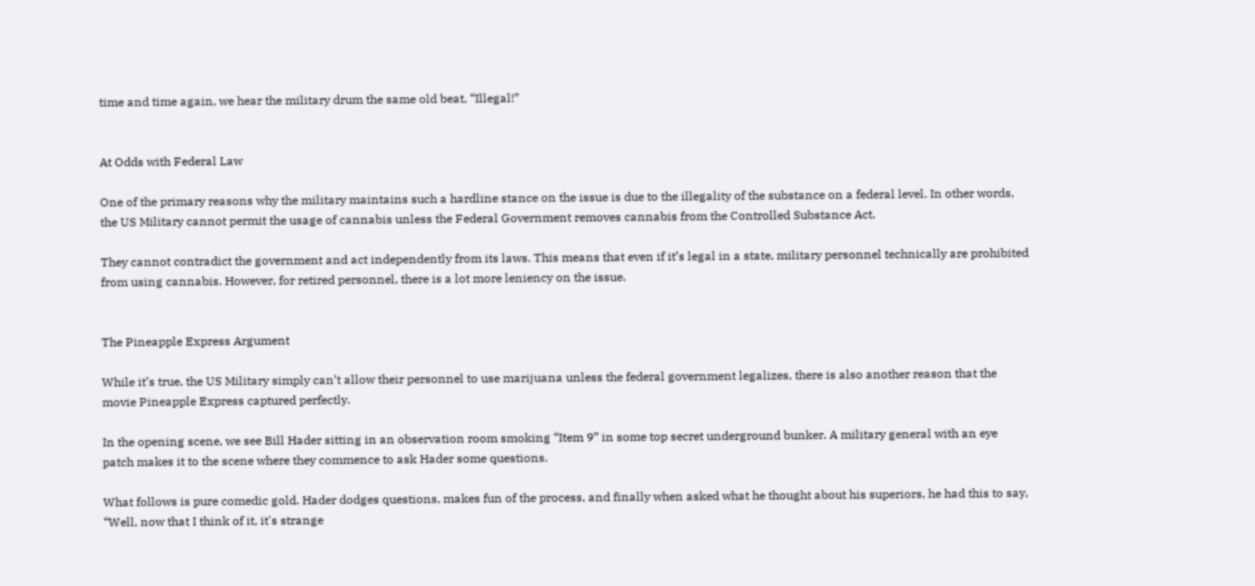time and time again, we hear the military drum the same old beat, “Illegal!”


At Odds with Federal Law

One of the primary reasons why the military maintains such a hardline stance on the issue is due to the illegality of the substance on a federal level. In other words, the US Military cannot permit the usage of cannabis unless the Federal Government removes cannabis from the Controlled Substance Act.

They cannot contradict the government and act independently from its laws. This means that even if it’s legal in a state, military personnel technically are prohibited from using cannabis. However, for retired personnel, there is a lot more leniency on the issue.


The Pineapple Express Argument

While it’s true, the US Military simply can’t allow their personnel to use marijuana unless the federal government legalizes, there is also another reason that the movie Pineapple Express captured perfectly.

In the opening scene, we see Bill Hader sitting in an observation room smoking “Item 9” in some top secret underground bunker. A military general with an eye patch makes it to the scene where they commence to ask Hader some questions.

What follows is pure comedic gold. Hader dodges questions, makes fun of the process, and finally when asked what he thought about his superiors, he had this to say, “Well, now that I think of it, it's strange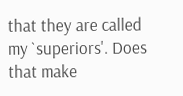that they are called my `superiors'. Does that make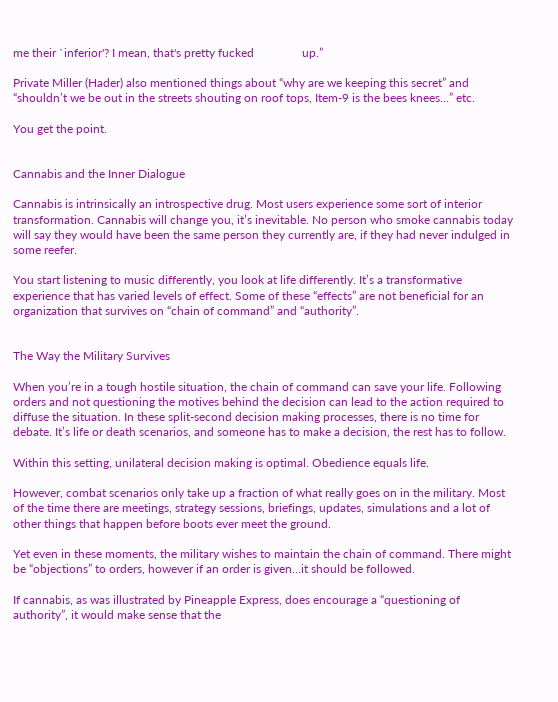me their `inferior'? I mean, that's pretty fucked                up.”

Private Miller (Hader) also mentioned things about “why are we keeping this secret” and “shouldn’t we be out in the streets shouting on roof tops, Item-9 is the bees knees…” etc.

You get the point.


Cannabis and the Inner Dialogue

Cannabis is intrinsically an introspective drug. Most users experience some sort of interior transformation. Cannabis will change you, it’s inevitable. No person who smoke cannabis today will say they would have been the same person they currently are, if they had never indulged in some reefer.

You start listening to music differently, you look at life differently. It’s a transformative experience that has varied levels of effect. Some of these “effects” are not beneficial for an organization that survives on “chain of command” and “authority”.


The Way the Military Survives

When you’re in a tough hostile situation, the chain of command can save your life. Following orders and not questioning the motives behind the decision can lead to the action required to diffuse the situation. In these split-second decision making processes, there is no time for debate. It’s life or death scenarios, and someone has to make a decision, the rest has to follow.

Within this setting, unilateral decision making is optimal. Obedience equals life.

However, combat scenarios only take up a fraction of what really goes on in the military. Most of the time there are meetings, strategy sessions, briefings, updates, simulations and a lot of other things that happen before boots ever meet the ground.

Yet even in these moments, the military wishes to maintain the chain of command. There might be “objections” to orders, however if an order is given…it should be followed.

If cannabis, as was illustrated by Pineapple Express, does encourage a “questioning of authority”, it would make sense that the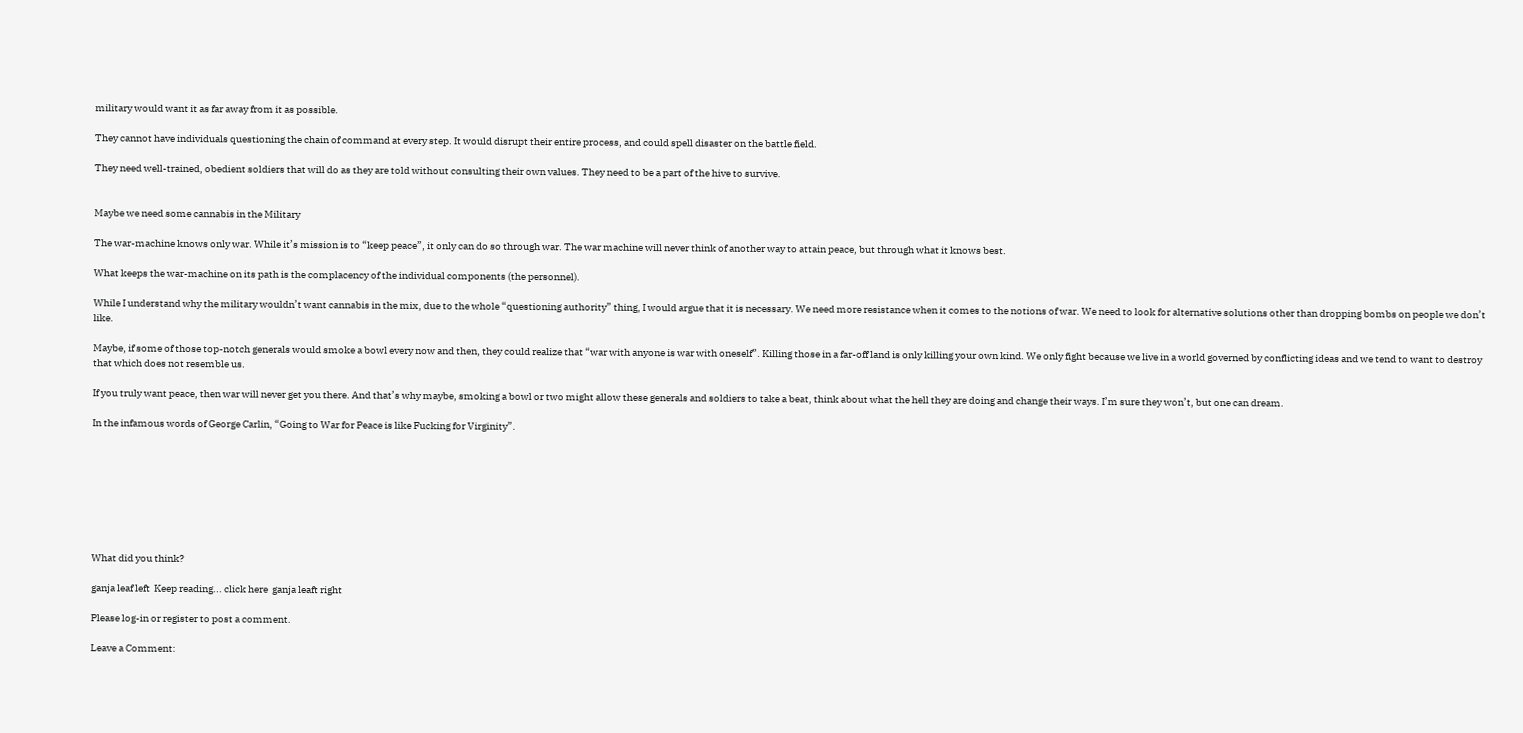military would want it as far away from it as possible.

They cannot have individuals questioning the chain of command at every step. It would disrupt their entire process, and could spell disaster on the battle field.

They need well-trained, obedient soldiers that will do as they are told without consulting their own values. They need to be a part of the hive to survive.


Maybe we need some cannabis in the Military

The war-machine knows only war. While it’s mission is to “keep peace”, it only can do so through war. The war machine will never think of another way to attain peace, but through what it knows best.

What keeps the war-machine on its path is the complacency of the individual components (the personnel).

While I understand why the military wouldn’t want cannabis in the mix, due to the whole “questioning authority” thing, I would argue that it is necessary. We need more resistance when it comes to the notions of war. We need to look for alternative solutions other than dropping bombs on people we don’t like.

Maybe, if some of those top-notch generals would smoke a bowl every now and then, they could realize that “war with anyone is war with oneself”. Killing those in a far-off land is only killing your own kind. We only fight because we live in a world governed by conflicting ideas and we tend to want to destroy that which does not resemble us.

If you truly want peace, then war will never get you there. And that’s why maybe, smoking a bowl or two might allow these generals and soldiers to take a beat, think about what the hell they are doing and change their ways. I’m sure they won’t, but one can dream.

In the infamous words of George Carlin, “Going to War for Peace is like Fucking for Virginity”.








What did you think?

ganja leaf left  Keep reading... click here  ganja leaft right

Please log-in or register to post a comment.

Leave a Comment: